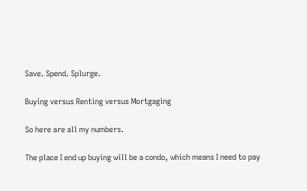Save. Spend. Splurge.

Buying versus Renting versus Mortgaging

So here are all my numbers.

The place I end up buying will be a condo, which means I need to pay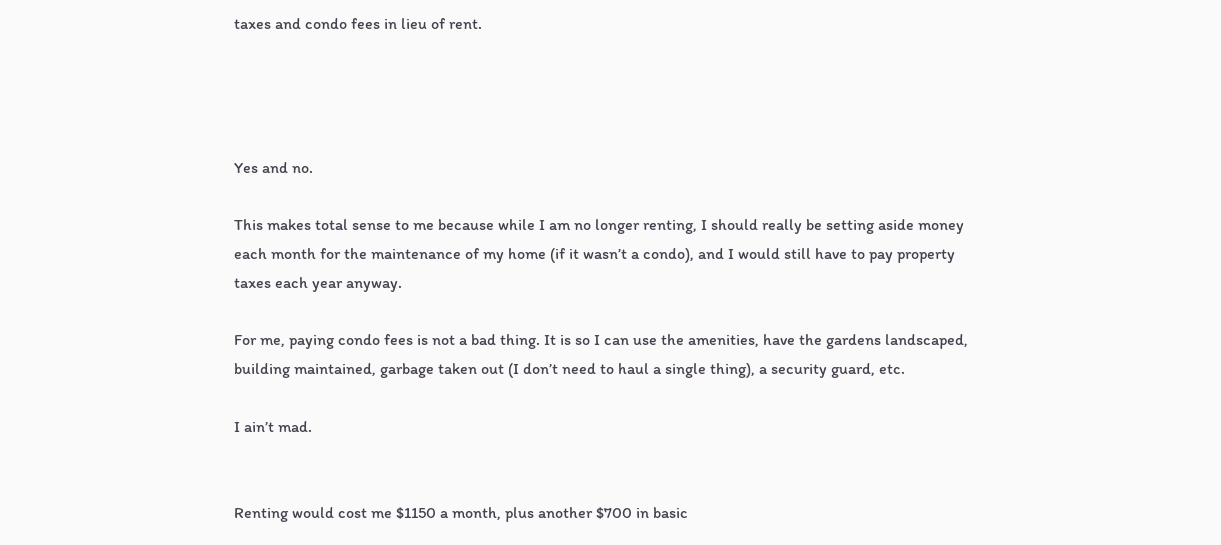taxes and condo fees in lieu of rent.




Yes and no.

This makes total sense to me because while I am no longer renting, I should really be setting aside money each month for the maintenance of my home (if it wasn’t a condo), and I would still have to pay property taxes each year anyway.

For me, paying condo fees is not a bad thing. It is so I can use the amenities, have the gardens landscaped, building maintained, garbage taken out (I don’t need to haul a single thing), a security guard, etc.

I ain’t mad.


Renting would cost me $1150 a month, plus another $700 in basic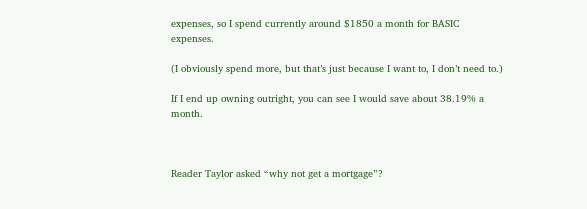expenses, so I spend currently around $1850 a month for BASIC expenses.

(I obviously spend more, but that’s just because I want to, I don’t need to.)

If I end up owning outright, you can see I would save about 38.19% a month.



Reader Taylor asked “why not get a mortgage”?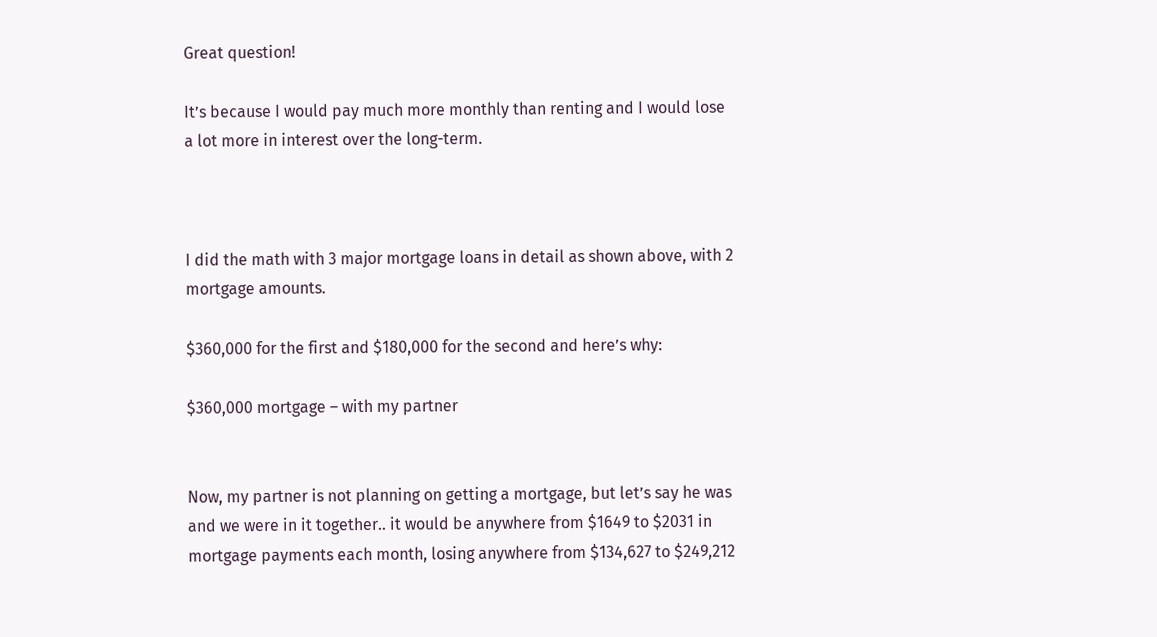Great question!

It’s because I would pay much more monthly than renting and I would lose a lot more in interest over the long-term.



I did the math with 3 major mortgage loans in detail as shown above, with 2 mortgage amounts.

$360,000 for the first and $180,000 for the second and here’s why:

$360,000 mortgage – with my partner


Now, my partner is not planning on getting a mortgage, but let’s say he was and we were in it together.. it would be anywhere from $1649 to $2031 in mortgage payments each month, losing anywhere from $134,627 to $249,212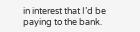in interest that I’d be paying to the bank.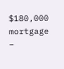$180,000 mortgage –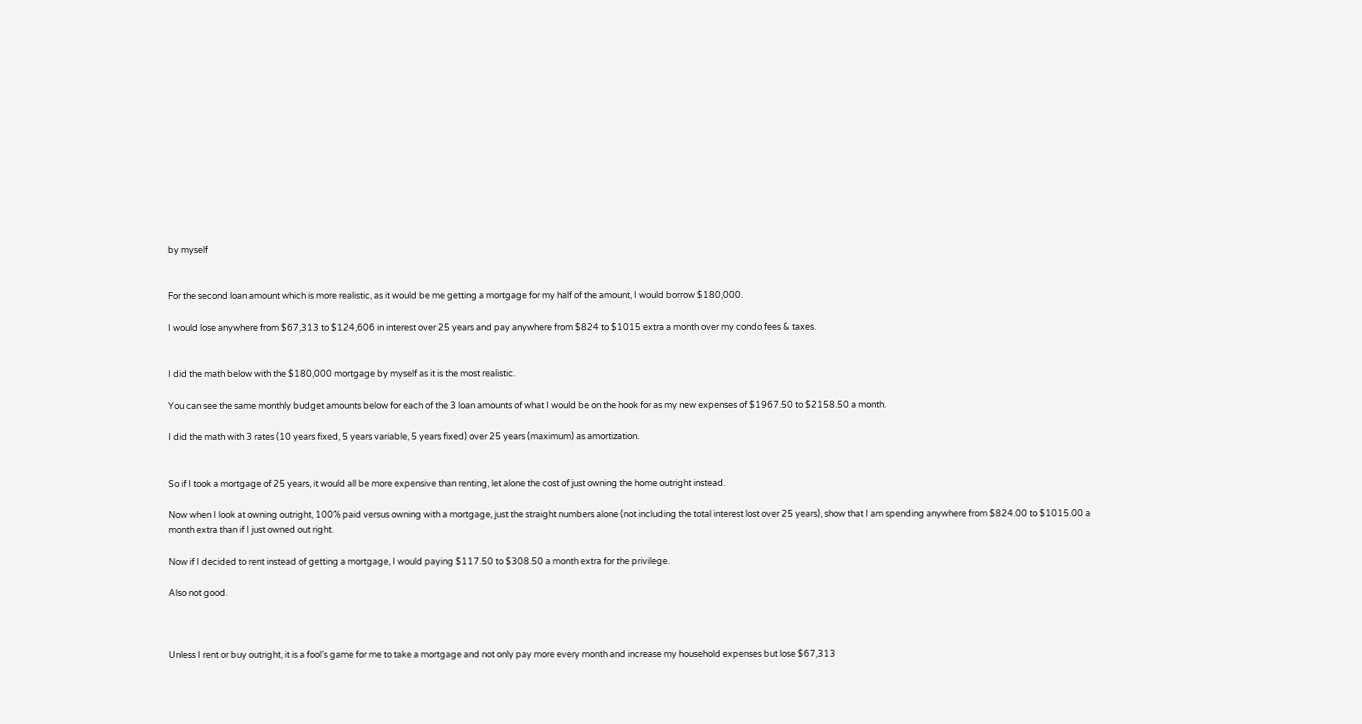by myself


For the second loan amount which is more realistic, as it would be me getting a mortgage for my half of the amount, I would borrow $180,000.

I would lose anywhere from $67,313 to $124,606 in interest over 25 years and pay anywhere from $824 to $1015 extra a month over my condo fees & taxes.


I did the math below with the $180,000 mortgage by myself as it is the most realistic.

You can see the same monthly budget amounts below for each of the 3 loan amounts of what I would be on the hook for as my new expenses of $1967.50 to $2158.50 a month.

I did the math with 3 rates (10 years fixed, 5 years variable, 5 years fixed) over 25 years (maximum) as amortization.


So if I took a mortgage of 25 years, it would all be more expensive than renting, let alone the cost of just owning the home outright instead.

Now when I look at owning outright, 100% paid versus owning with a mortgage, just the straight numbers alone (not including the total interest lost over 25 years), show that I am spending anywhere from $824.00 to $1015.00 a month extra than if I just owned out right.

Now if I decided to rent instead of getting a mortgage, I would paying $117.50 to $308.50 a month extra for the privilege.

Also not good.



Unless I rent or buy outright, it is a fool’s game for me to take a mortgage and not only pay more every month and increase my household expenses but lose $67,313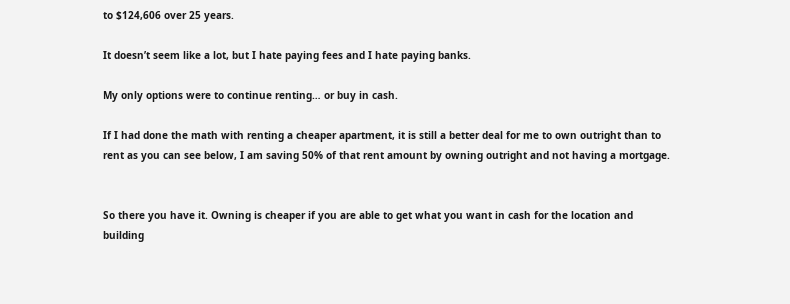to $124,606 over 25 years.

It doesn’t seem like a lot, but I hate paying fees and I hate paying banks.

My only options were to continue renting… or buy in cash.

If I had done the math with renting a cheaper apartment, it is still a better deal for me to own outright than to rent as you can see below, I am saving 50% of that rent amount by owning outright and not having a mortgage.


So there you have it. Owning is cheaper if you are able to get what you want in cash for the location and building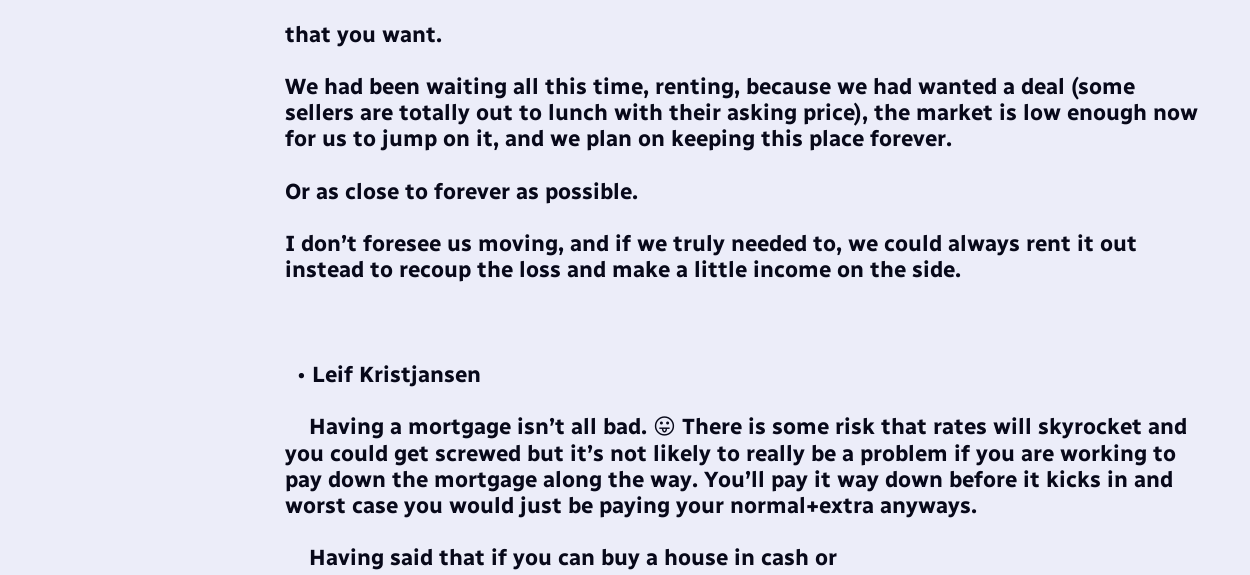that you want.

We had been waiting all this time, renting, because we had wanted a deal (some sellers are totally out to lunch with their asking price), the market is low enough now for us to jump on it, and we plan on keeping this place forever.

Or as close to forever as possible.

I don’t foresee us moving, and if we truly needed to, we could always rent it out instead to recoup the loss and make a little income on the side.



  • Leif Kristjansen

    Having a mortgage isn’t all bad. 😛 There is some risk that rates will skyrocket and you could get screwed but it’s not likely to really be a problem if you are working to pay down the mortgage along the way. You’ll pay it way down before it kicks in and worst case you would just be paying your normal+extra anyways.

    Having said that if you can buy a house in cash or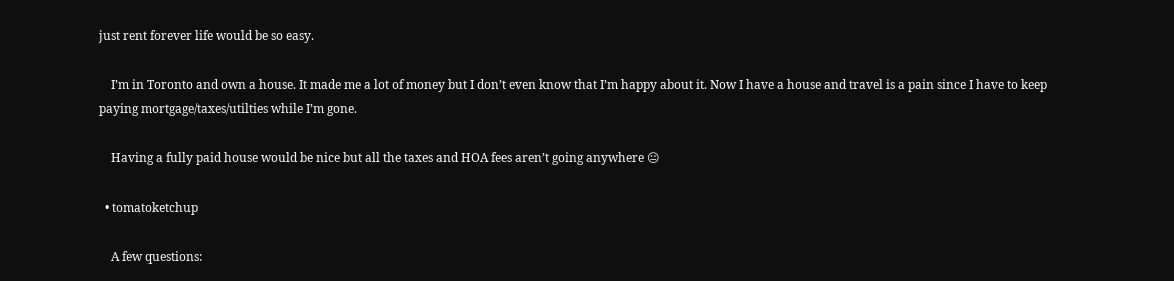just rent forever life would be so easy.

    I’m in Toronto and own a house. It made me a lot of money but I don’t even know that I’m happy about it. Now I have a house and travel is a pain since I have to keep paying mortgage/taxes/utilties while I’m gone.

    Having a fully paid house would be nice but all the taxes and HOA fees aren’t going anywhere 😐

  • tomatoketchup

    A few questions: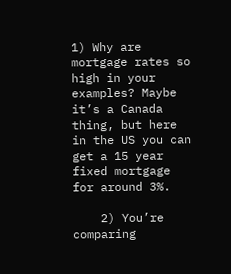1) Why are mortgage rates so high in your examples? Maybe it’s a Canada thing, but here in the US you can get a 15 year fixed mortgage for around 3%.

    2) You’re comparing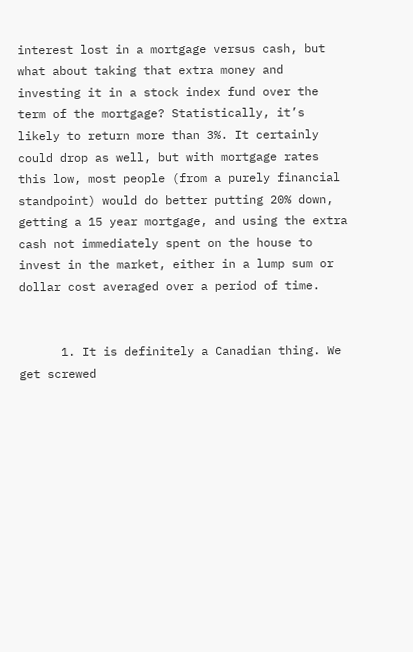interest lost in a mortgage versus cash, but what about taking that extra money and investing it in a stock index fund over the term of the mortgage? Statistically, it’s likely to return more than 3%. It certainly could drop as well, but with mortgage rates this low, most people (from a purely financial standpoint) would do better putting 20% down, getting a 15 year mortgage, and using the extra cash not immediately spent on the house to invest in the market, either in a lump sum or dollar cost averaged over a period of time.


      1. It is definitely a Canadian thing. We get screwed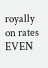royally on rates EVEN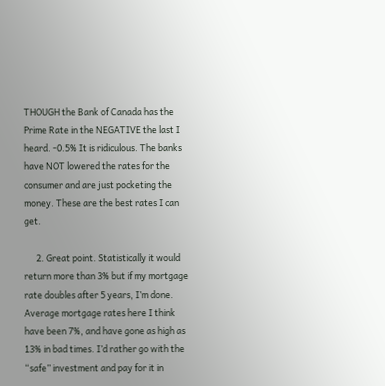THOUGH the Bank of Canada has the Prime Rate in the NEGATIVE the last I heard. -0.5% It is ridiculous. The banks have NOT lowered the rates for the consumer and are just pocketing the money. These are the best rates I can get.

      2. Great point. Statistically it would return more than 3% but if my mortgage rate doubles after 5 years, I’m done. Average mortgage rates here I think have been 7%, and have gone as high as 13% in bad times. I’d rather go with the “safe” investment and pay for it in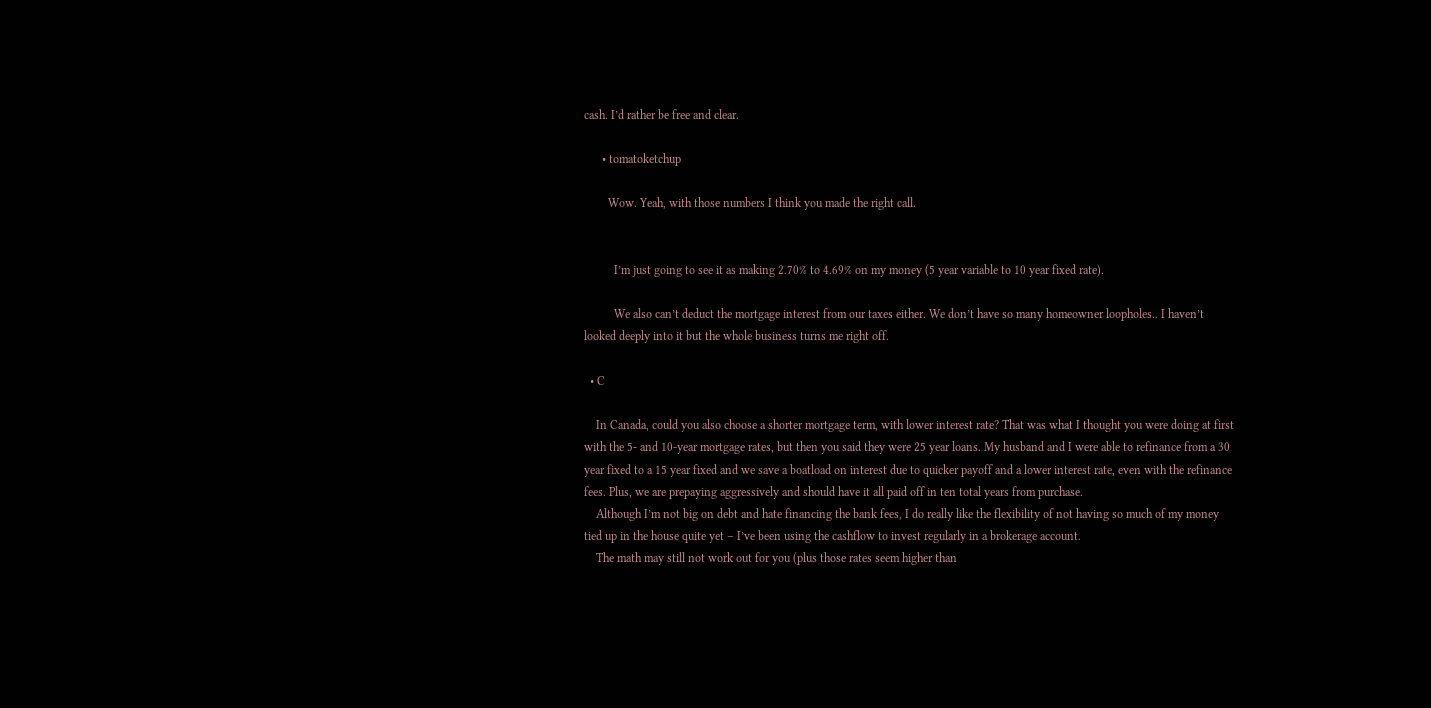cash. I’d rather be free and clear.

      • tomatoketchup

        Wow. Yeah, with those numbers I think you made the right call.


          I’m just going to see it as making 2.70% to 4.69% on my money (5 year variable to 10 year fixed rate).

          We also can’t deduct the mortgage interest from our taxes either. We don’t have so many homeowner loopholes.. I haven’t looked deeply into it but the whole business turns me right off.

  • C

    In Canada, could you also choose a shorter mortgage term, with lower interest rate? That was what I thought you were doing at first with the 5- and 10-year mortgage rates, but then you said they were 25 year loans. My husband and I were able to refinance from a 30 year fixed to a 15 year fixed and we save a boatload on interest due to quicker payoff and a lower interest rate, even with the refinance fees. Plus, we are prepaying aggressively and should have it all paid off in ten total years from purchase.
    Although I’m not big on debt and hate financing the bank fees, I do really like the flexibility of not having so much of my money tied up in the house quite yet – I’ve been using the cashflow to invest regularly in a brokerage account.
    The math may still not work out for you (plus those rates seem higher than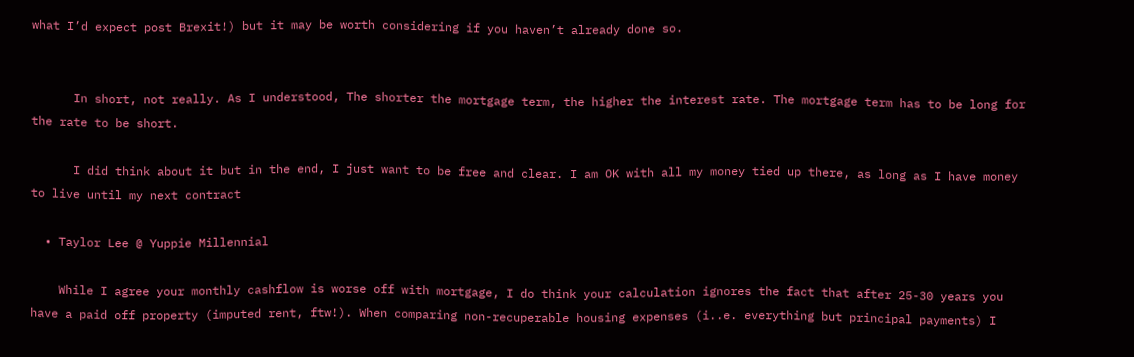what I’d expect post Brexit!) but it may be worth considering if you haven’t already done so.


      In short, not really. As I understood, The shorter the mortgage term, the higher the interest rate. The mortgage term has to be long for the rate to be short.

      I did think about it but in the end, I just want to be free and clear. I am OK with all my money tied up there, as long as I have money to live until my next contract

  • Taylor Lee @ Yuppie Millennial

    While I agree your monthly cashflow is worse off with mortgage, I do think your calculation ignores the fact that after 25-30 years you have a paid off property (imputed rent, ftw!). When comparing non-recuperable housing expenses (i..e. everything but principal payments) I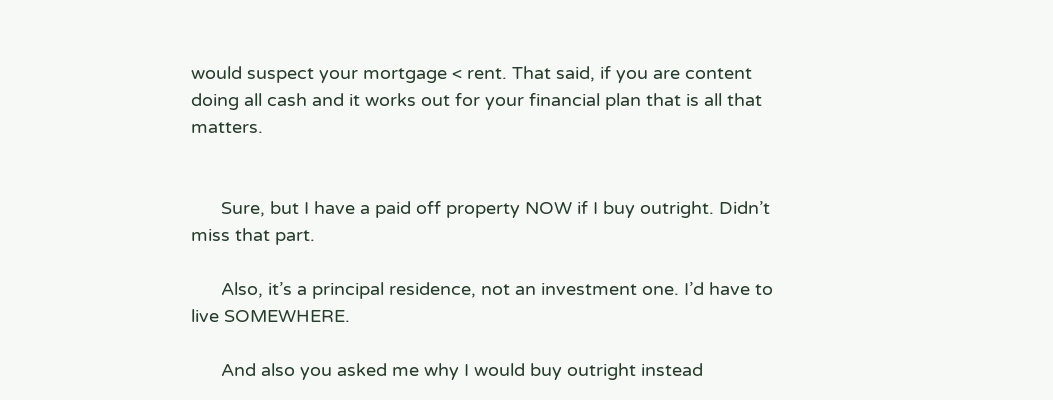would suspect your mortgage < rent. That said, if you are content doing all cash and it works out for your financial plan that is all that matters.


      Sure, but I have a paid off property NOW if I buy outright. Didn’t miss that part.

      Also, it’s a principal residence, not an investment one. I’d have to live SOMEWHERE.

      And also you asked me why I would buy outright instead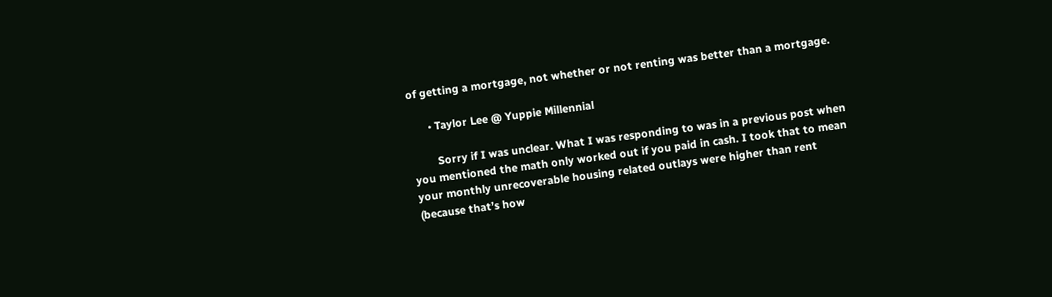of getting a mortgage, not whether or not renting was better than a mortgage.

      • Taylor Lee @ Yuppie Millennial

        Sorry if I was unclear. What I was responding to was in a previous post when you mentioned the math only worked out if you paid in cash. I took that to mean your monthly unrecoverable housing related outlays were higher than rent (because that’s how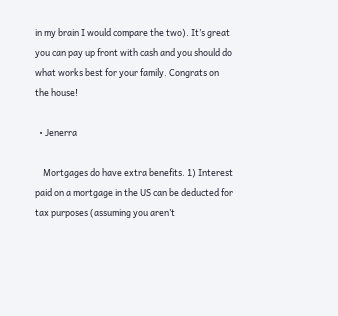in my brain I would compare the two). It’s great you can pay up front with cash and you should do what works best for your family. Congrats on the house!

  • Jenerra

    Mortgages do have extra benefits. 1) Interest paid on a mortgage in the US can be deducted for tax purposes (assuming you aren’t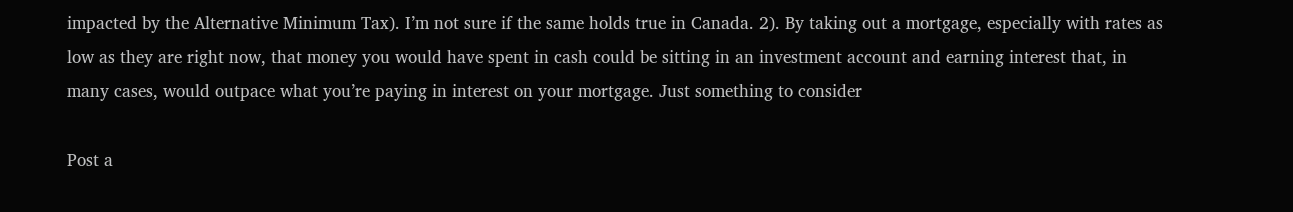impacted by the Alternative Minimum Tax). I’m not sure if the same holds true in Canada. 2). By taking out a mortgage, especially with rates as low as they are right now, that money you would have spent in cash could be sitting in an investment account and earning interest that, in many cases, would outpace what you’re paying in interest on your mortgage. Just something to consider

Post a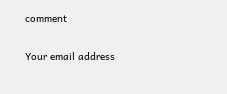comment

Your email address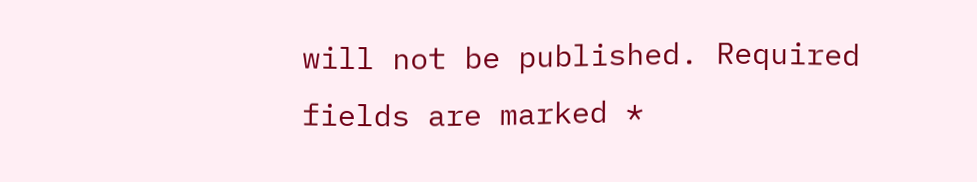will not be published. Required fields are marked *